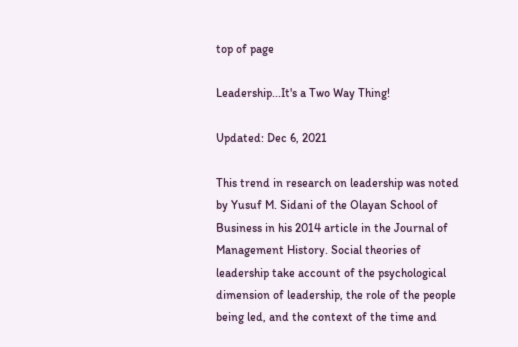top of page

Leadership...It's a Two Way Thing!

Updated: Dec 6, 2021

This trend in research on leadership was noted by Yusuf M. Sidani of the Olayan School of Business in his 2014 article in the Journal of Management History. Social theories of leadership take account of the psychological dimension of leadership, the role of the people being led, and the context of the time and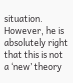situation. However, he is absolutely right that this is not a ‘new’ theory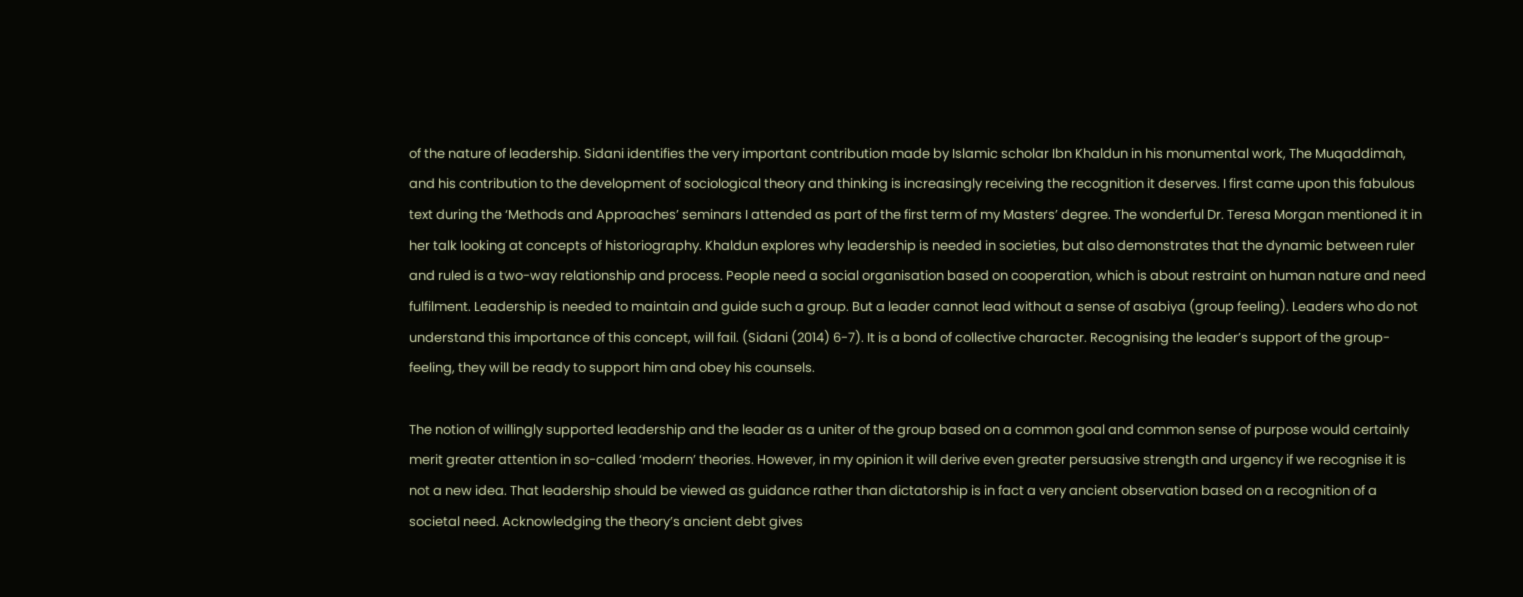of the nature of leadership. Sidani identifies the very important contribution made by Islamic scholar Ibn Khaldun in his monumental work, The Muqaddimah, and his contribution to the development of sociological theory and thinking is increasingly receiving the recognition it deserves. I first came upon this fabulous text during the ‘Methods and Approaches’ seminars I attended as part of the first term of my Masters’ degree. The wonderful Dr. Teresa Morgan mentioned it in her talk looking at concepts of historiography. Khaldun explores why leadership is needed in societies, but also demonstrates that the dynamic between ruler and ruled is a two-way relationship and process. People need a social organisation based on cooperation, which is about restraint on human nature and need fulfilment. Leadership is needed to maintain and guide such a group. But a leader cannot lead without a sense of asabiya (group feeling). Leaders who do not understand this importance of this concept, will fail. (Sidani (2014) 6-7). It is a bond of collective character. Recognising the leader’s support of the group-feeling, they will be ready to support him and obey his counsels.

The notion of willingly supported leadership and the leader as a uniter of the group based on a common goal and common sense of purpose would certainly merit greater attention in so-called ‘modern’ theories. However, in my opinion it will derive even greater persuasive strength and urgency if we recognise it is not a new idea. That leadership should be viewed as guidance rather than dictatorship is in fact a very ancient observation based on a recognition of a societal need. Acknowledging the theory’s ancient debt gives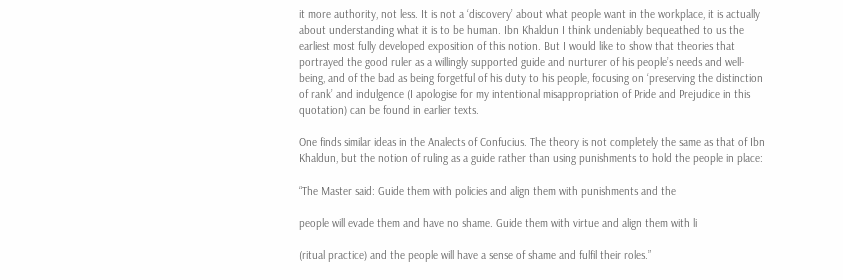it more authority, not less. It is not a ‘discovery’ about what people want in the workplace, it is actually about understanding what it is to be human. Ibn Khaldun I think undeniably bequeathed to us the earliest most fully developed exposition of this notion. But I would like to show that theories that portrayed the good ruler as a willingly supported guide and nurturer of his people’s needs and well-being, and of the bad as being forgetful of his duty to his people, focusing on ‘preserving the distinction of rank’ and indulgence (I apologise for my intentional misappropriation of Pride and Prejudice in this quotation) can be found in earlier texts.

One finds similar ideas in the Analects of Confucius. The theory is not completely the same as that of Ibn Khaldun, but the notion of ruling as a guide rather than using punishments to hold the people in place:

“The Master said: Guide them with policies and align them with punishments and the

people will evade them and have no shame. Guide them with virtue and align them with li

(ritual practice) and the people will have a sense of shame and fulfil their roles.”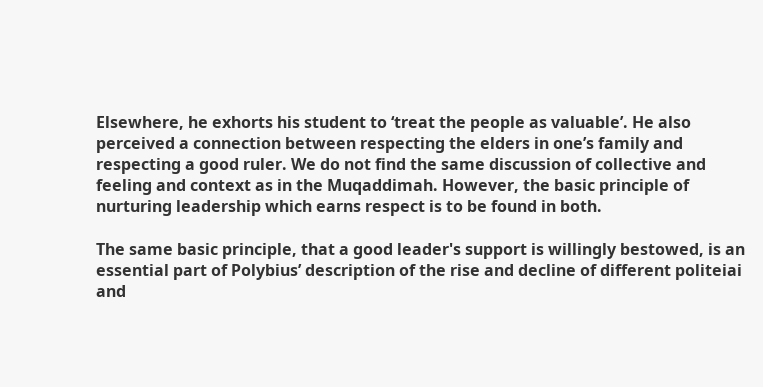Elsewhere, he exhorts his student to ‘treat the people as valuable’. He also perceived a connection between respecting the elders in one’s family and respecting a good ruler. We do not find the same discussion of collective and feeling and context as in the Muqaddimah. However, the basic principle of nurturing leadership which earns respect is to be found in both.

The same basic principle, that a good leader's support is willingly bestowed, is an essential part of Polybius’ description of the rise and decline of different politeiai and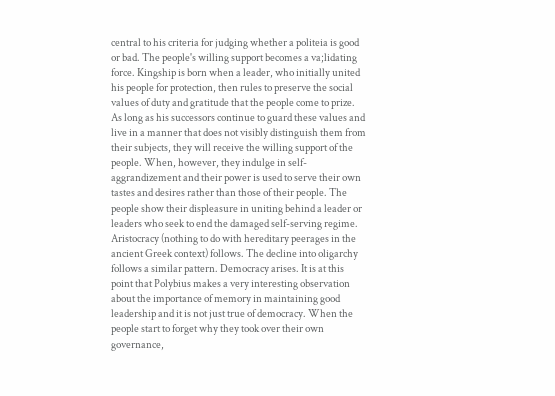central to his criteria for judging whether a politeia is good or bad. The people's willing support becomes a va;lidating force. Kingship is born when a leader, who initially united his people for protection, then rules to preserve the social values of duty and gratitude that the people come to prize. As long as his successors continue to guard these values and live in a manner that does not visibly distinguish them from their subjects, they will receive the willing support of the people. When, however, they indulge in self-aggrandizement and their power is used to serve their own tastes and desires rather than those of their people. The people show their displeasure in uniting behind a leader or leaders who seek to end the damaged self-serving regime. Aristocracy (nothing to do with hereditary peerages in the ancient Greek context) follows. The decline into oligarchy follows a similar pattern. Democracy arises. It is at this point that Polybius makes a very interesting observation about the importance of memory in maintaining good leadership and it is not just true of democracy. When the people start to forget why they took over their own governance,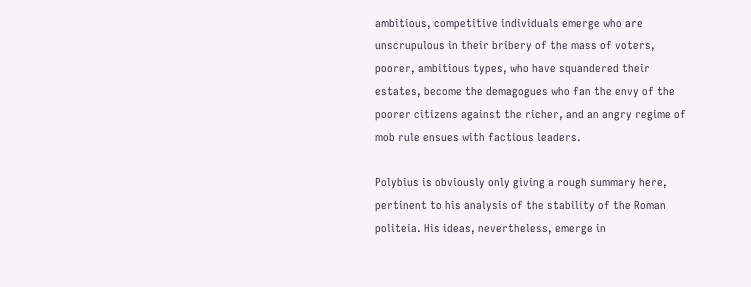ambitious, competitive individuals emerge who are unscrupulous in their bribery of the mass of voters, poorer, ambitious types, who have squandered their estates, become the demagogues who fan the envy of the poorer citizens against the richer, and an angry regime of mob rule ensues with factious leaders.

Polybius is obviously only giving a rough summary here, pertinent to his analysis of the stability of the Roman politeia. His ideas, nevertheless, emerge in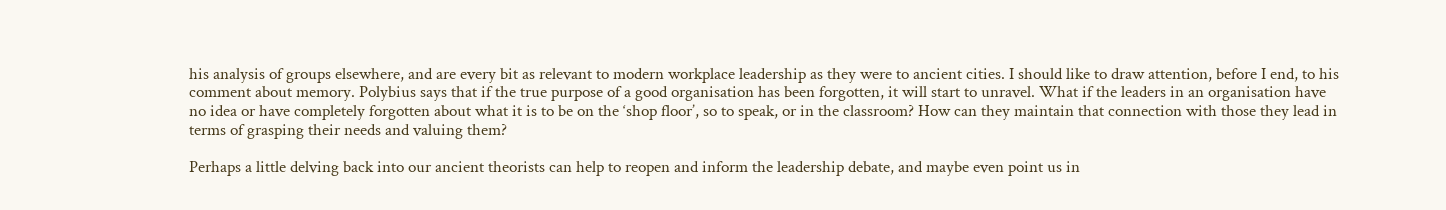his analysis of groups elsewhere, and are every bit as relevant to modern workplace leadership as they were to ancient cities. I should like to draw attention, before I end, to his comment about memory. Polybius says that if the true purpose of a good organisation has been forgotten, it will start to unravel. What if the leaders in an organisation have no idea or have completely forgotten about what it is to be on the ‘shop floor’, so to speak, or in the classroom? How can they maintain that connection with those they lead in terms of grasping their needs and valuing them?

Perhaps a little delving back into our ancient theorists can help to reopen and inform the leadership debate, and maybe even point us in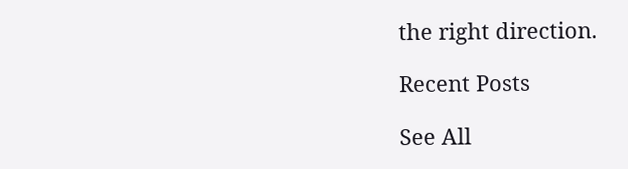the right direction.

Recent Posts

See All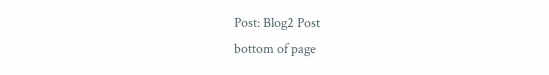Post: Blog2 Post
bottom of page